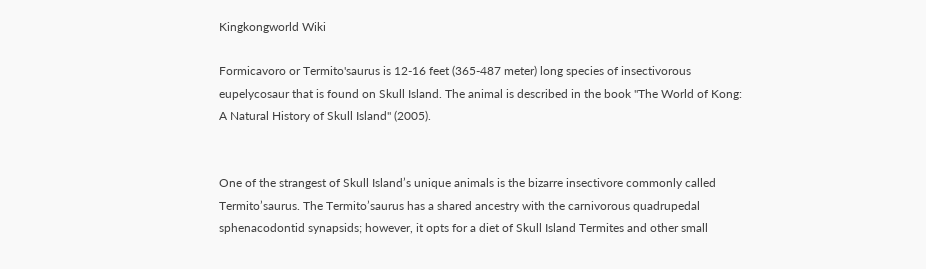Kingkongworld Wiki

Formicavoro or Termito'saurus is 12-16 feet (365-487 meter) long species of insectivorous eupelycosaur that is found on Skull Island. The animal is described in the book "The World of Kong: A Natural History of Skull Island" (2005).


One of the strangest of Skull Island’s unique animals is the bizarre insectivore commonly called Termito’saurus. The Termito’saurus has a shared ancestry with the carnivorous quadrupedal sphenacodontid synapsids; however, it opts for a diet of Skull Island Termites and other small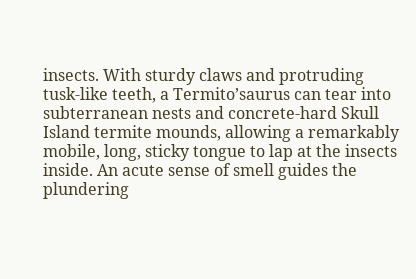insects. With sturdy claws and protruding tusk-like teeth, a Termito’saurus can tear into subterranean nests and concrete-hard Skull Island termite mounds, allowing a remarkably mobile, long, sticky tongue to lap at the insects inside. An acute sense of smell guides the plundering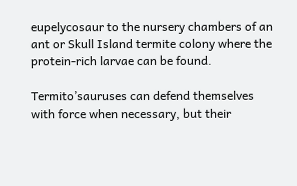eupelycosaur to the nursery chambers of an ant or Skull Island termite colony where the protein-rich larvae can be found.

Termito’sauruses can defend themselves with force when necessary, but their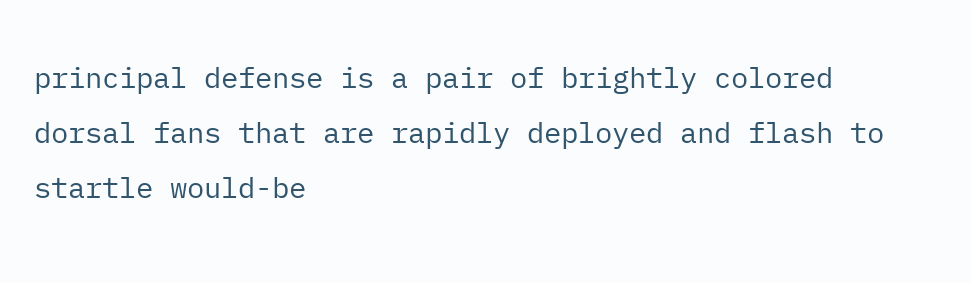principal defense is a pair of brightly colored dorsal fans that are rapidly deployed and flash to startle would-be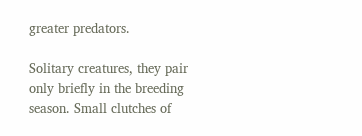greater predators.

Solitary creatures, they pair only briefly in the breeding season. Small clutches of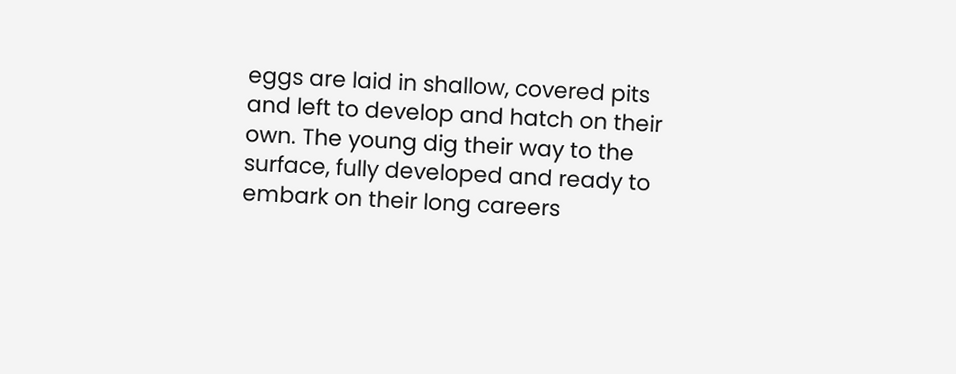eggs are laid in shallow, covered pits and left to develop and hatch on their own. The young dig their way to the surface, fully developed and ready to embark on their long careers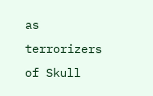as terrorizers of Skull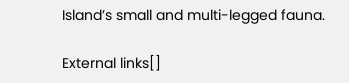Island’s small and multi-legged fauna.

External links[]